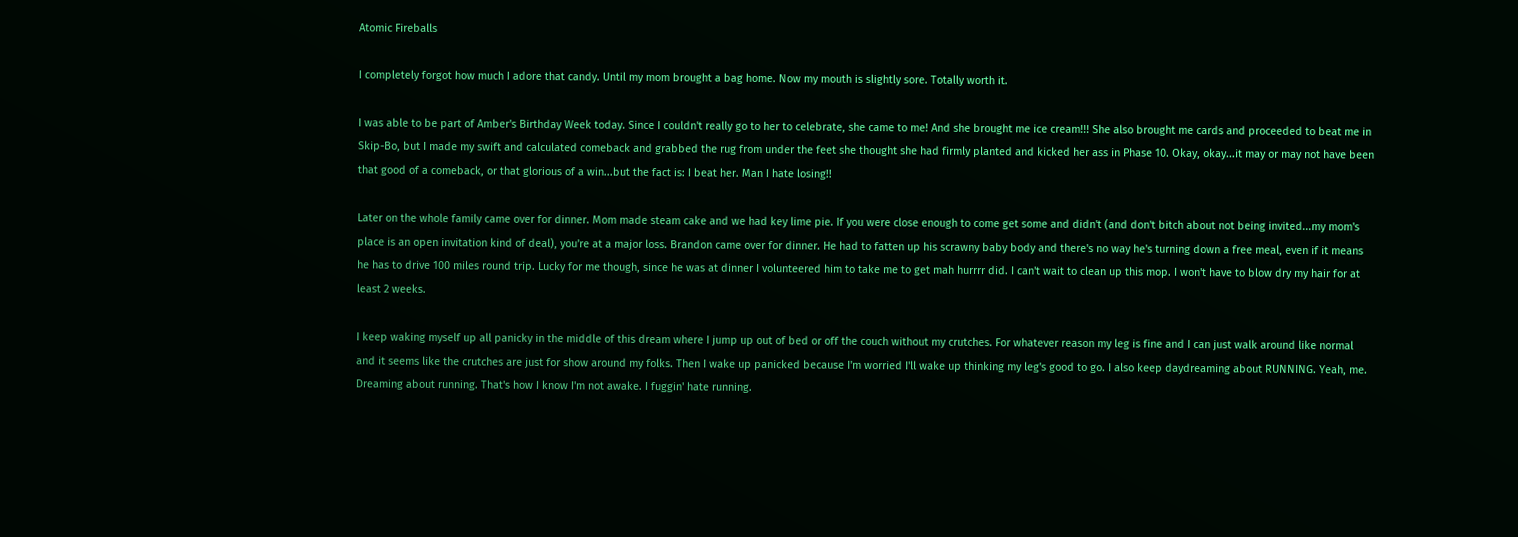Atomic Fireballs

I completely forgot how much I adore that candy. Until my mom brought a bag home. Now my mouth is slightly sore. Totally worth it.

I was able to be part of Amber's Birthday Week today. Since I couldn't really go to her to celebrate, she came to me! And she brought me ice cream!!! She also brought me cards and proceeded to beat me in Skip-Bo, but I made my swift and calculated comeback and grabbed the rug from under the feet she thought she had firmly planted and kicked her ass in Phase 10. Okay, okay...it may or may not have been that good of a comeback, or that glorious of a win...but the fact is: I beat her. Man I hate losing!!

Later on the whole family came over for dinner. Mom made steam cake and we had key lime pie. If you were close enough to come get some and didn't (and don't bitch about not being invited...my mom's place is an open invitation kind of deal), you're at a major loss. Brandon came over for dinner. He had to fatten up his scrawny baby body and there's no way he's turning down a free meal, even if it means he has to drive 100 miles round trip. Lucky for me though, since he was at dinner I volunteered him to take me to get mah hurrrr did. I can't wait to clean up this mop. I won't have to blow dry my hair for at least 2 weeks.

I keep waking myself up all panicky in the middle of this dream where I jump up out of bed or off the couch without my crutches. For whatever reason my leg is fine and I can just walk around like normal and it seems like the crutches are just for show around my folks. Then I wake up panicked because I'm worried I'll wake up thinking my leg's good to go. I also keep daydreaming about RUNNING. Yeah, me. Dreaming about running. That's how I know I'm not awake. I fuggin' hate running.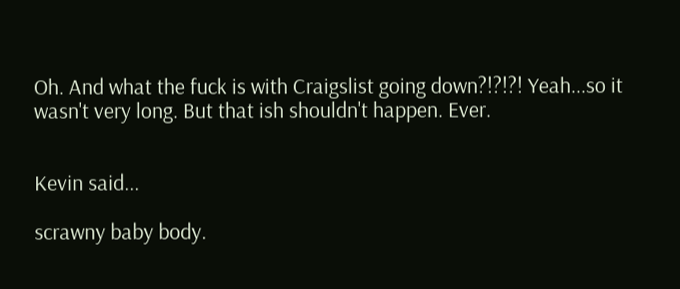Oh. And what the fuck is with Craigslist going down?!?!?! Yeah...so it wasn't very long. But that ish shouldn't happen. Ever.


Kevin said...

scrawny baby body.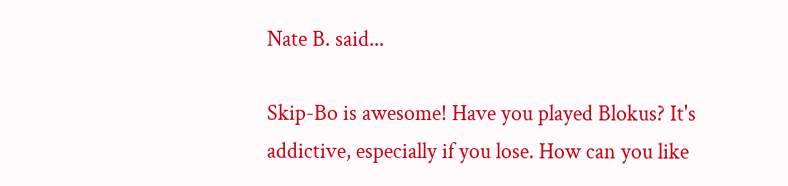Nate B. said...

Skip-Bo is awesome! Have you played Blokus? It's addictive, especially if you lose. How can you like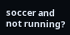soccer and not running?